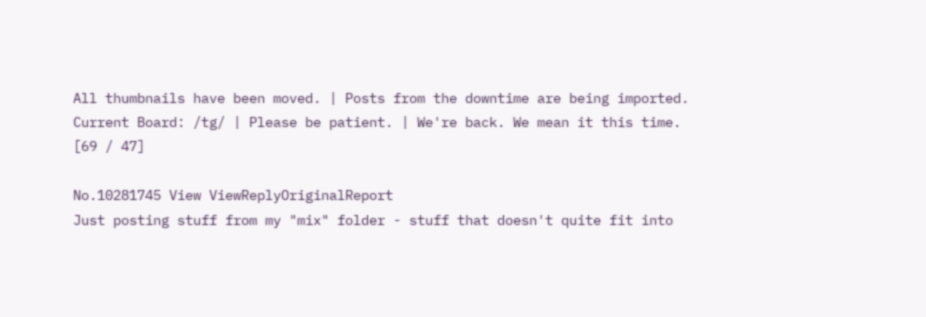All thumbnails have been moved. | Posts from the downtime are being imported. Current Board: /tg/ | Please be patient. | We're back. We mean it this time.
[69 / 47]

No.10281745 View ViewReplyOriginalReport
Just posting stuff from my "mix" folder - stuff that doesn't quite fit into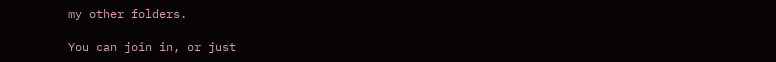my other folders.

You can join in, or just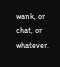wank, or chat, or whatever.